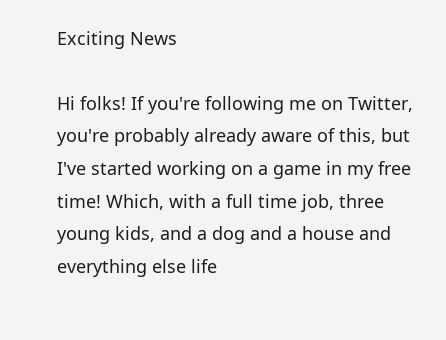Exciting News

Hi folks! If you're following me on Twitter, you're probably already aware of this, but I've started working on a game in my free time! Which, with a full time job, three young kids, and a dog and a house and everything else life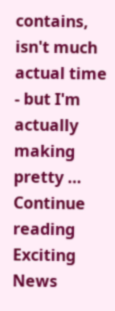contains, isn't much actual time - but I'm actually making pretty … Continue reading Exciting News